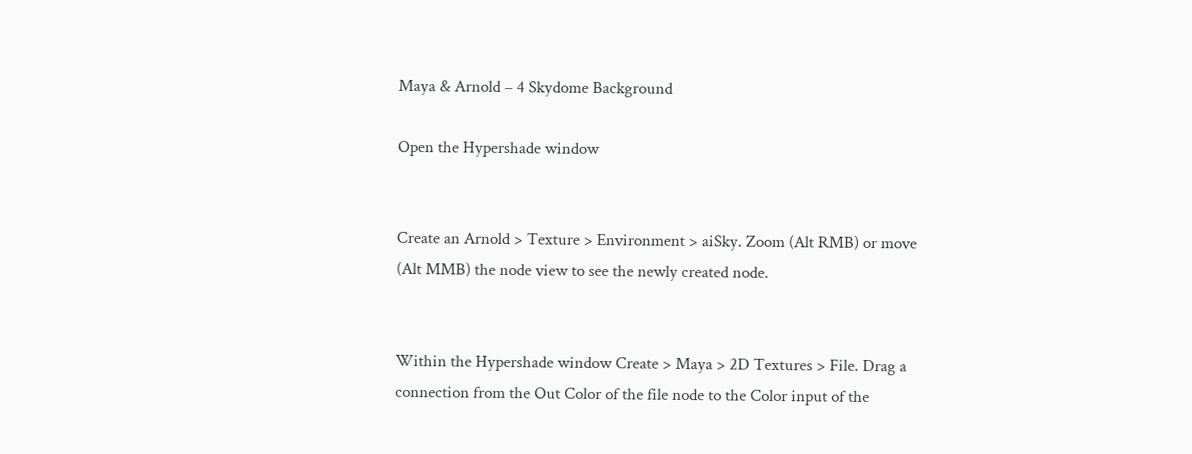Maya & Arnold – 4 Skydome Background

Open the Hypershade window


Create an Arnold > Texture > Environment > aiSky. Zoom (Alt RMB) or move (Alt MMB) the node view to see the newly created node.


Within the Hypershade window Create > Maya > 2D Textures > File. Drag a connection from the Out Color of the file node to the Color input of the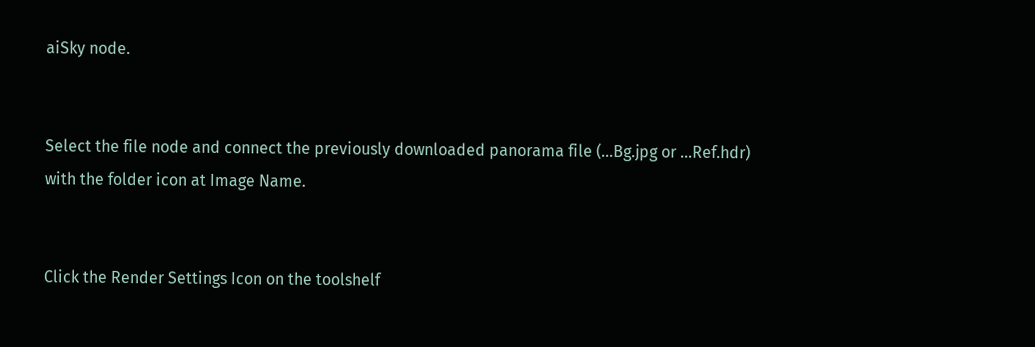aiSky node.


Select the file node and connect the previously downloaded panorama file (…Bg.jpg or …Ref.hdr) with the folder icon at Image Name.


Click the Render Settings Icon on the toolshelf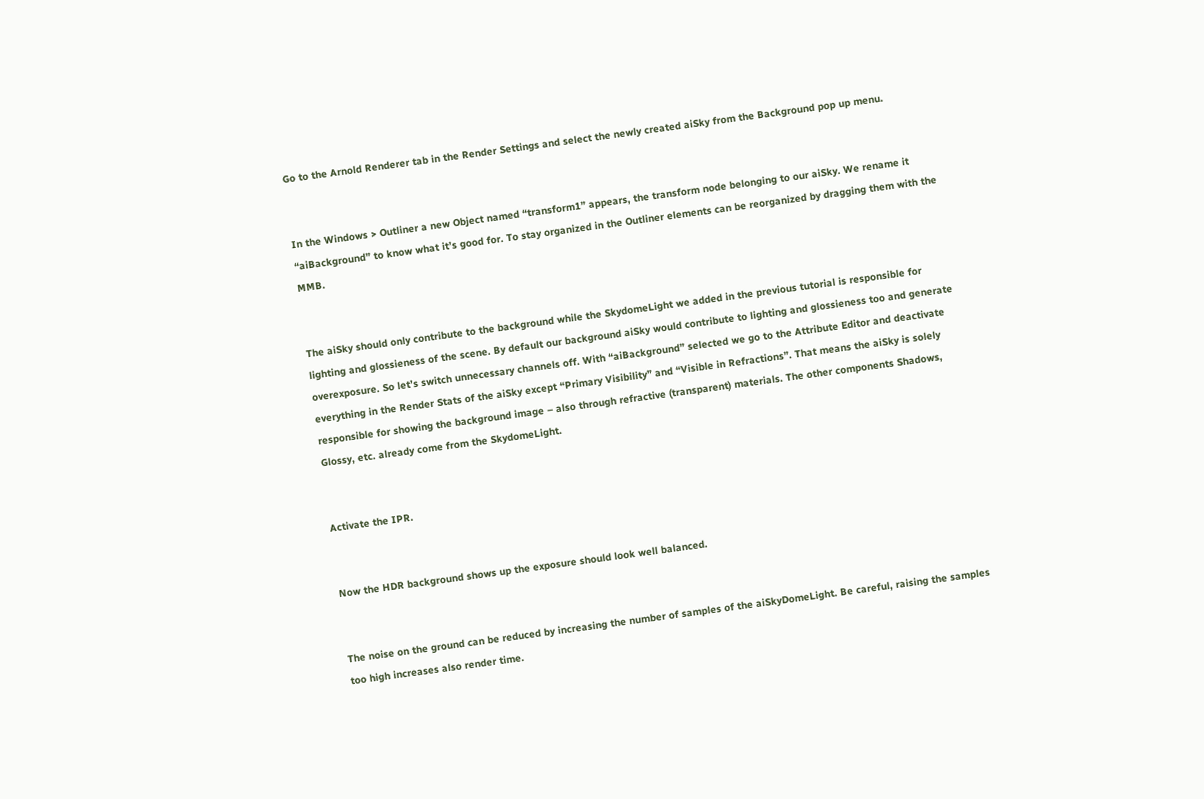Go to the Arnold Renderer tab in the Render Settings and select the newly created aiSky from the Background pop up menu.


In the Windows > Outliner a new Object named “transform1” appears, the transform node belonging to our aiSky. We rename it “aiBackground” to know what it’s good for. To stay organized in the Outliner elements can be reorganized by dragging them with the MMB.


The aiSky should only contribute to the background while the SkydomeLight we added in the previous tutorial is responsible for lighting and glossieness of the scene. By default our background aiSky would contribute to lighting and glossieness too and generate overexposure. So let’s switch unnecessary channels off. With “aiBackground” selected we go to the Attribute Editor and deactivate everything in the Render Stats of the aiSky except “Primary Visibility” and “Visible in Refractions”. That means the aiSky is solely responsible for showing the background image – also through refractive (transparent) materials. The other components Shadows, Glossy, etc. already come from the SkydomeLight.


Activate the IPR.


Now the HDR background shows up the exposure should look well balanced.


The noise on the ground can be reduced by increasing the number of samples of the aiSkyDomeLight. Be careful, raising the samples too high increases also render time.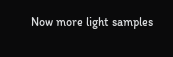Now more light samples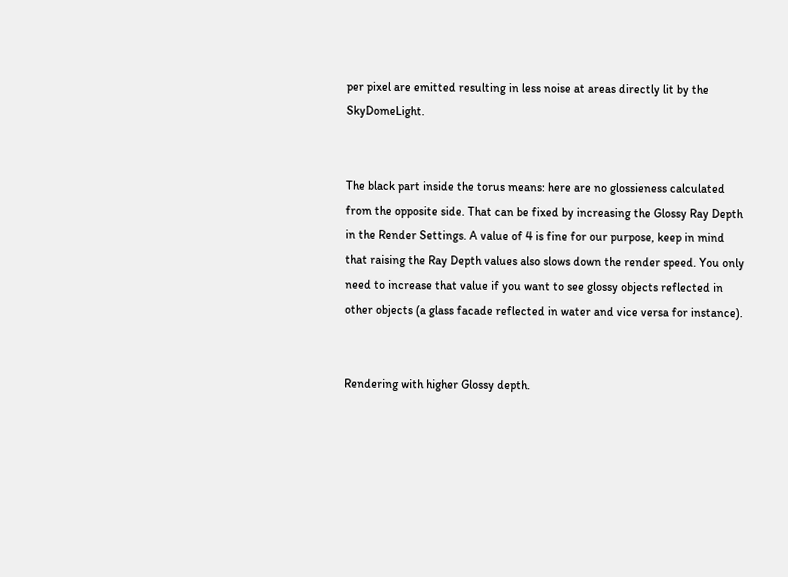per pixel are emitted resulting in less noise at areas directly lit by the SkyDomeLight.


The black part inside the torus means: here are no glossieness calculated from the opposite side. That can be fixed by increasing the Glossy Ray Depth in the Render Settings. A value of 4 is fine for our purpose, keep in mind that raising the Ray Depth values also slows down the render speed. You only need to increase that value if you want to see glossy objects reflected in other objects (a glass facade reflected in water and vice versa for instance).


Rendering with higher Glossy depth.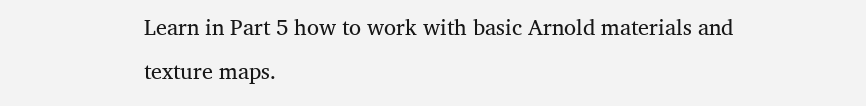Learn in Part 5 how to work with basic Arnold materials and texture maps.